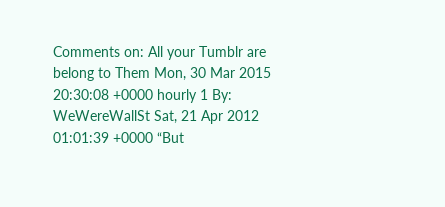Comments on: All your Tumblr are belong to Them Mon, 30 Mar 2015 20:30:08 +0000 hourly 1 By: WeWereWallSt Sat, 21 Apr 2012 01:01:39 +0000 “But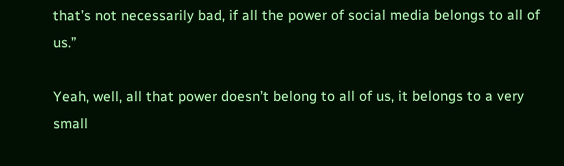that’s not necessarily bad, if all the power of social media belongs to all of us.”

Yeah, well, all that power doesn’t belong to all of us, it belongs to a very small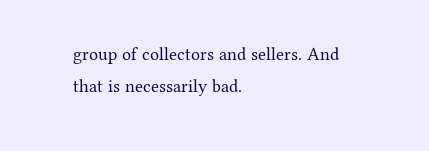group of collectors and sellers. And that is necessarily bad.